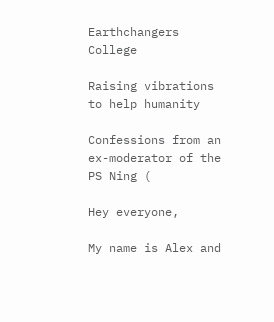Earthchangers College

Raising vibrations to help humanity

Confessions from an ex-moderator of the PS Ning (

Hey everyone,

My name is Alex and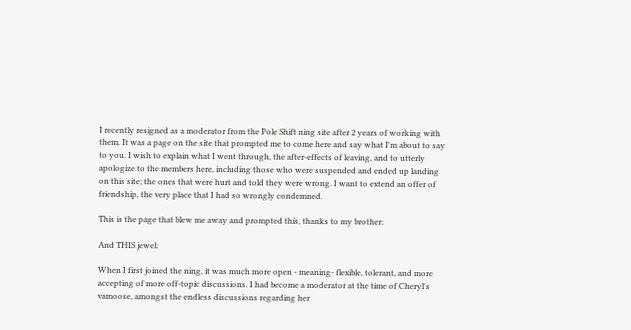I recently resigned as a moderator from the Pole Shift ning site after 2 years of working with them. It was a page on the site that prompted me to come here and say what I'm about to say to you. I wish to explain what I went through, the after-effects of leaving, and to utterly apologize to the members here, including those who were suspended and ended up landing on this site; the ones that were hurt and told they were wrong. I want to extend an offer of friendship, the very place that I had so wrongly condemned.

This is the page that blew me away and prompted this, thanks to my brother:

And THIS jewel:

When I first joined the ning, it was much more open - meaning- flexible, tolerant, and more accepting of more off-topic discussions. I had become a moderator at the time of Cheryl's vamoose, amongst the endless discussions regarding her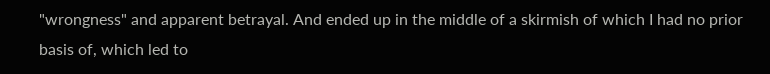"wrongness" and apparent betrayal. And ended up in the middle of a skirmish of which I had no prior basis of, which led to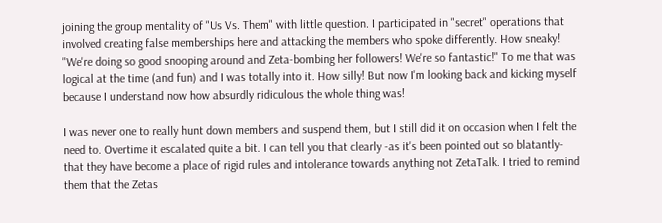joining the group mentality of "Us Vs. Them" with little question. I participated in "secret" operations that involved creating false memberships here and attacking the members who spoke differently. How sneaky! "We're doing so good snooping around and Zeta-bombing her followers! We're so fantastic!" To me that was logical at the time (and fun) and I was totally into it. How silly! But now I'm looking back and kicking myself because I understand now how absurdly ridiculous the whole thing was!

I was never one to really hunt down members and suspend them, but I still did it on occasion when I felt the need to. Overtime it escalated quite a bit. I can tell you that clearly -as it's been pointed out so blatantly- that they have become a place of rigid rules and intolerance towards anything not ZetaTalk. I tried to remind them that the Zetas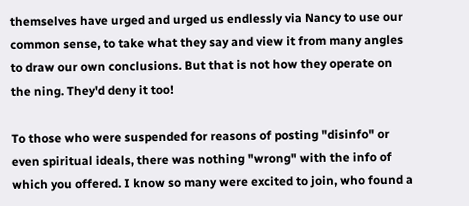themselves have urged and urged us endlessly via Nancy to use our common sense, to take what they say and view it from many angles to draw our own conclusions. But that is not how they operate on the ning. They'd deny it too!

To those who were suspended for reasons of posting "disinfo" or even spiritual ideals, there was nothing "wrong" with the info of which you offered. I know so many were excited to join, who found a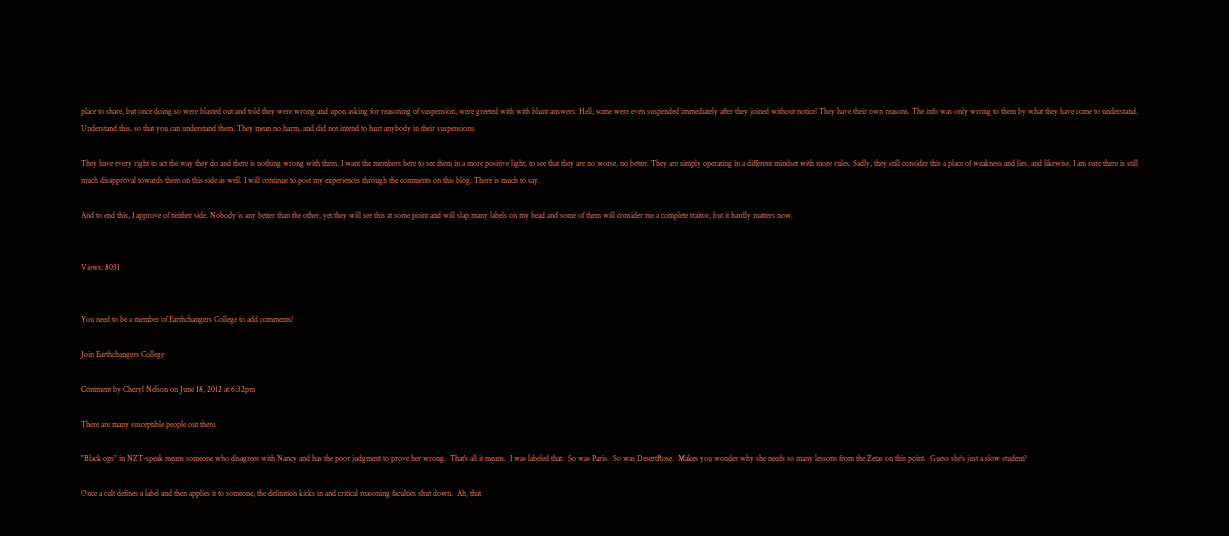place to share, but once doing so were blasted out and told they were wrong and upon asking for reasoning of suspension, were greeted with with blunt answers. Hell, some were even suspended immediately after they joined without notice! They have their own reasons. The info was only wrong to them by what they have come to understand. Understand this, so that you can understand them. They mean no harm, and did not intend to hurt anybody in their suspensions.

They have every right to act the way they do and there is nothing wrong with them. I want the members here to see them in a more positive light, to see that they are no worse, no better. They are simply operating in a different mindset with more rules. Sadly, they still consider this a place of weakness and lies, and likewise, I am sure there is still much disapproval towards them on this side as well. I will continue to post my experiences through the comments on this blog. There is much to say.

And to end this, I approve of neither side. Nobody is any better than the other, yet they will see this at some point and will slap many labels on my head and some of them will consider me a complete traitor, but it hardly matters now.


Views: 8031


You need to be a member of Earthchangers College to add comments!

Join Earthchangers College

Comment by Cheryl Nelson on June 18, 2012 at 6:32pm

There are many susceptible people out there.

"Black ops" in NZT-speak means someone who disagrees with Nancy and has the poor judgment to prove her wrong.  That's all it means.  I was labeled that.  So was Paris.  So was DesertRose.  Makes you wonder why she needs so many lessons from the Zetas on this point.  Guess she's just a slow student?

Once a cult defines a label and then applies it to someone, the definition kicks in and critical reasoning faculties shut down.  Ah, that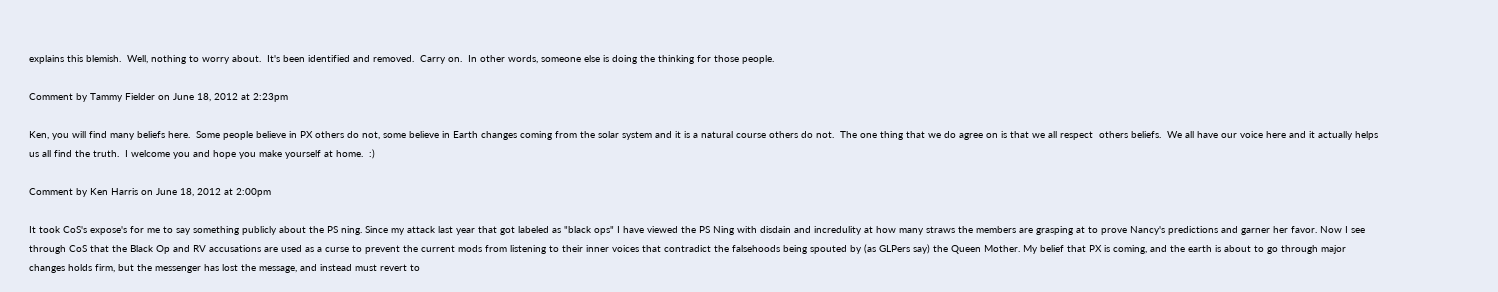explains this blemish.  Well, nothing to worry about.  It's been identified and removed.  Carry on.  In other words, someone else is doing the thinking for those people.

Comment by Tammy Fielder on June 18, 2012 at 2:23pm

Ken, you will find many beliefs here.  Some people believe in PX others do not, some believe in Earth changes coming from the solar system and it is a natural course others do not.  The one thing that we do agree on is that we all respect  others beliefs.  We all have our voice here and it actually helps us all find the truth.  I welcome you and hope you make yourself at home.  :)

Comment by Ken Harris on June 18, 2012 at 2:00pm

It took CoS's expose's for me to say something publicly about the PS ning. Since my attack last year that got labeled as "black ops" I have viewed the PS Ning with disdain and incredulity at how many straws the members are grasping at to prove Nancy's predictions and garner her favor. Now I see through CoS that the Black Op and RV accusations are used as a curse to prevent the current mods from listening to their inner voices that contradict the falsehoods being spouted by (as GLPers say) the Queen Mother. My belief that PX is coming, and the earth is about to go through major changes holds firm, but the messenger has lost the message, and instead must revert to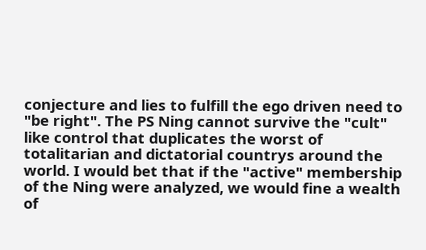conjecture and lies to fulfill the ego driven need to "be right". The PS Ning cannot survive the "cult" like control that duplicates the worst of totalitarian and dictatorial countrys around the world. I would bet that if the "active" membership of the Ning were analyzed, we would fine a wealth of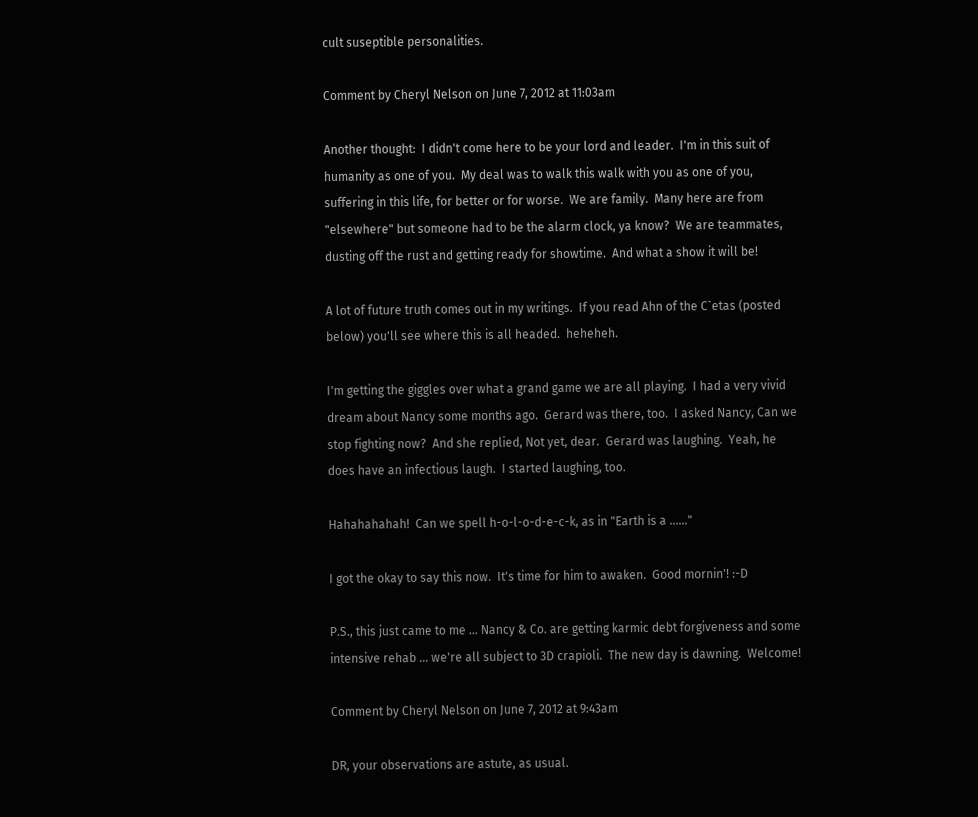cult suseptible personalities.

Comment by Cheryl Nelson on June 7, 2012 at 11:03am

Another thought:  I didn't come here to be your lord and leader.  I'm in this suit of humanity as one of you.  My deal was to walk this walk with you as one of you, suffering in this life, for better or for worse.  We are family.  Many here are from "elsewhere" but someone had to be the alarm clock, ya know?  We are teammates, dusting off the rust and getting ready for showtime.  And what a show it will be!

A lot of future truth comes out in my writings.  If you read Ahn of the C`etas (posted below) you'll see where this is all headed.  heheheh.

I'm getting the giggles over what a grand game we are all playing.  I had a very vivid dream about Nancy some months ago.  Gerard was there, too.  I asked Nancy, Can we stop fighting now?  And she replied, Not yet, dear.  Gerard was laughing.  Yeah, he does have an infectious laugh.  I started laughing, too.

Hahahahahah!  Can we spell h-o-l-o-d-e-c-k, as in "Earth is a ......"

I got the okay to say this now.  It's time for him to awaken.  Good mornin'! :-D

P.S., this just came to me ... Nancy & Co. are getting karmic debt forgiveness and some intensive rehab ... we're all subject to 3D crapioli.  The new day is dawning.  Welcome!

Comment by Cheryl Nelson on June 7, 2012 at 9:43am

DR, your observations are astute, as usual.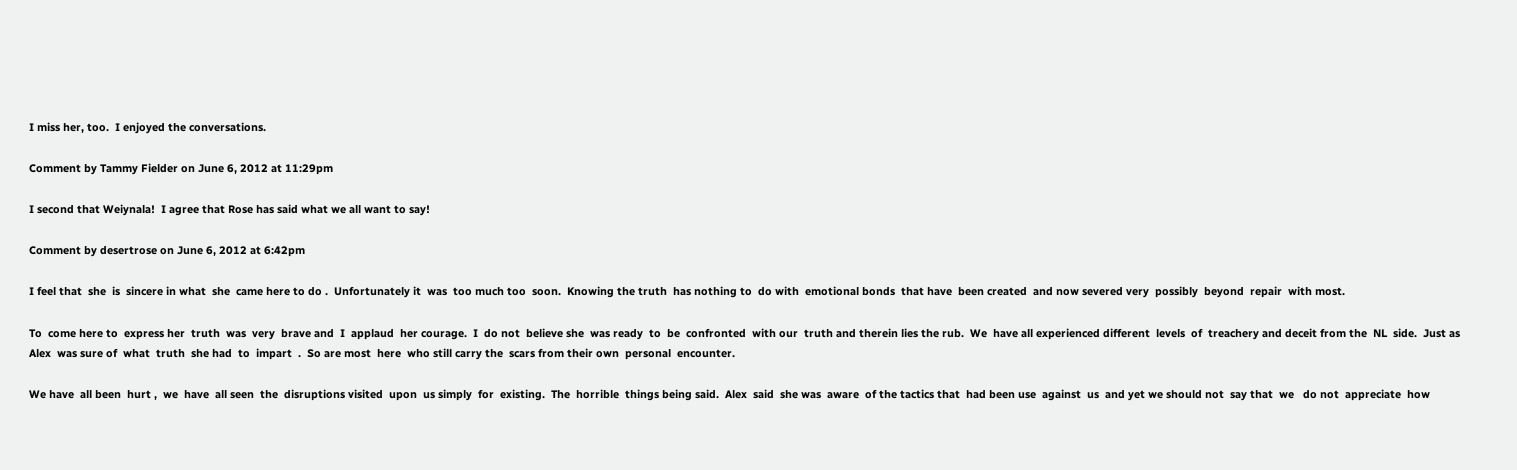I miss her, too.  I enjoyed the conversations.

Comment by Tammy Fielder on June 6, 2012 at 11:29pm

I second that Weiynala!  I agree that Rose has said what we all want to say!

Comment by desertrose on June 6, 2012 at 6:42pm

I feel that  she  is  sincere in what  she  came here to do .  Unfortunately it  was  too much too  soon.  Knowing the truth  has nothing to  do with  emotional bonds  that have  been created  and now severed very  possibly  beyond  repair  with most.

To  come here to  express her  truth  was  very  brave and  I  applaud  her courage.  I  do not  believe she  was ready  to  be  confronted  with our  truth and therein lies the rub.  We  have all experienced different  levels  of  treachery and deceit from the  NL  side.  Just as  Alex  was sure of  what  truth  she had  to  impart  .  So are most  here  who still carry the  scars from their own  personal  encounter.

We have  all been  hurt ,  we  have  all seen  the  disruptions visited  upon  us simply  for  existing.  The  horrible  things being said.  Alex  said  she was  aware  of the tactics that  had been use  against  us  and yet we should not  say that  we   do not  appreciate  how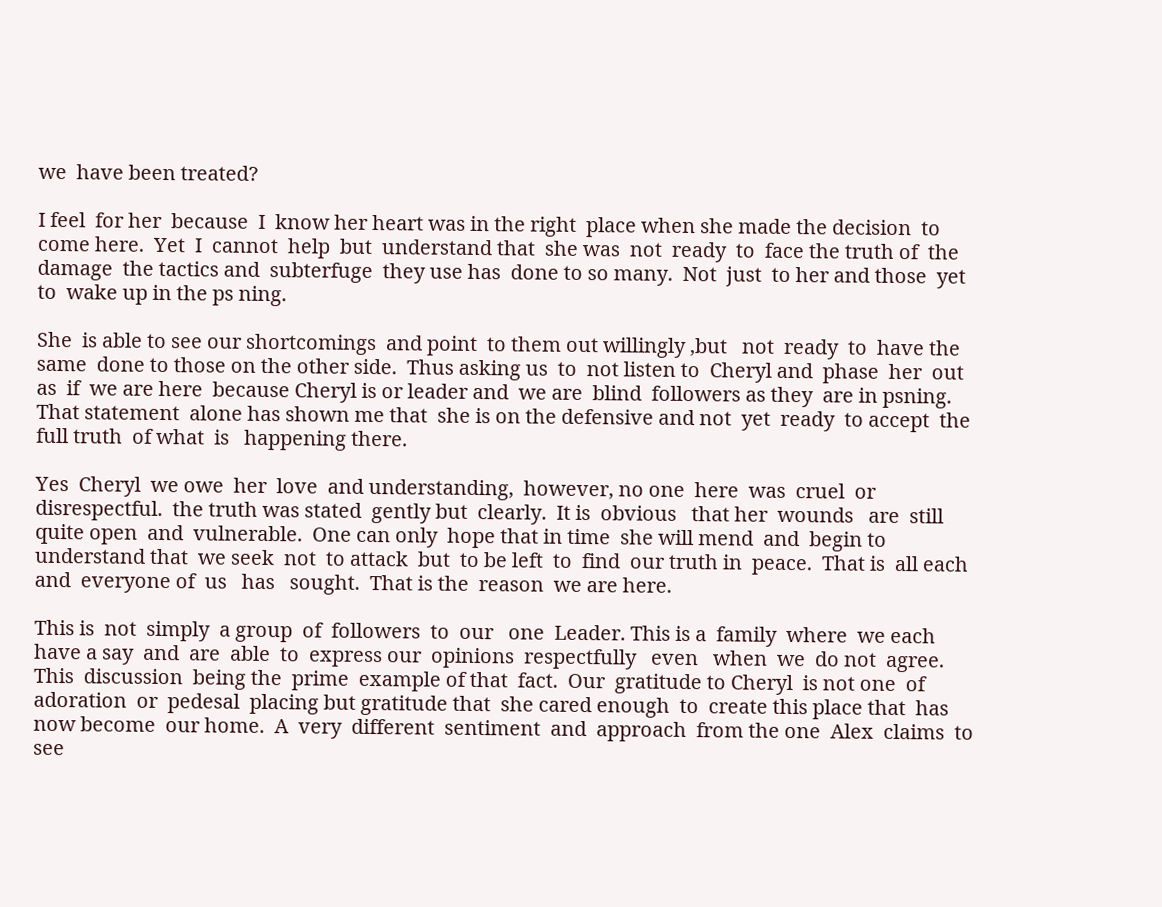we  have been treated?

I feel  for her  because  I  know her heart was in the right  place when she made the decision  to come here.  Yet  I  cannot  help  but  understand that  she was  not  ready  to  face the truth of  the damage  the tactics and  subterfuge  they use has  done to so many.  Not  just  to her and those  yet  to  wake up in the ps ning.

She  is able to see our shortcomings  and point  to them out willingly ,but   not  ready  to  have the  same  done to those on the other side.  Thus asking us  to  not listen to  Cheryl and  phase  her  out as  if  we are here  because Cheryl is or leader and  we are  blind  followers as they  are in psning.  That statement  alone has shown me that  she is on the defensive and not  yet  ready  to accept  the  full truth  of what  is   happening there.

Yes  Cheryl  we owe  her  love  and understanding,  however, no one  here  was  cruel  or disrespectful.  the truth was stated  gently but  clearly.  It is  obvious   that her  wounds   are  still   quite open  and  vulnerable.  One can only  hope that in time  she will mend  and  begin to  understand that  we seek  not  to attack  but  to be left  to  find  our truth in  peace.  That is  all each and  everyone of  us   has   sought.  That is the  reason  we are here.

This is  not  simply  a group  of  followers  to  our   one  Leader. This is a  family  where  we each have a say  and  are  able  to  express our  opinions  respectfully   even   when  we  do not  agree.  This  discussion  being the  prime  example of that  fact.  Our  gratitude to Cheryl  is not one  of  adoration  or  pedesal  placing but gratitude that  she cared enough  to  create this place that  has  now become  our home.  A  very  different  sentiment  and  approach  from the one  Alex  claims  to see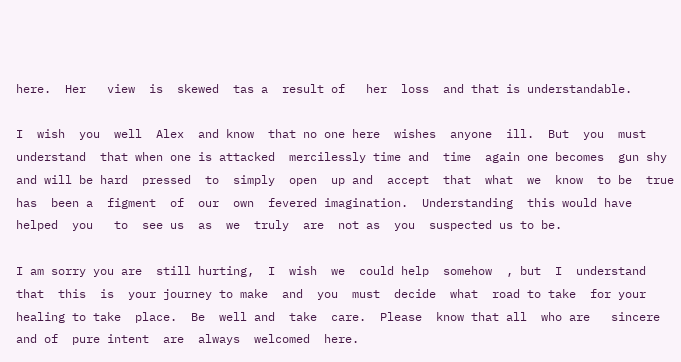here.  Her   view  is  skewed  tas a  result of   her  loss  and that is understandable.

I  wish  you  well  Alex  and know  that no one here  wishes  anyone  ill.  But  you  must  understand  that when one is attacked  mercilessly time and  time  again one becomes  gun shy and will be hard  pressed  to  simply  open  up and  accept  that  what  we  know  to be  true  has  been a  figment  of  our  own  fevered imagination.  Understanding  this would have  helped  you   to  see us  as  we  truly  are  not as  you  suspected us to be.

I am sorry you are  still hurting,  I  wish  we  could help  somehow  , but  I  understand  that  this  is  your journey to make  and  you  must  decide  what  road to take  for your  healing to take  place.  Be  well and  take  care.  Please  know that all  who are   sincere and of  pure intent  are  always  welcomed  here.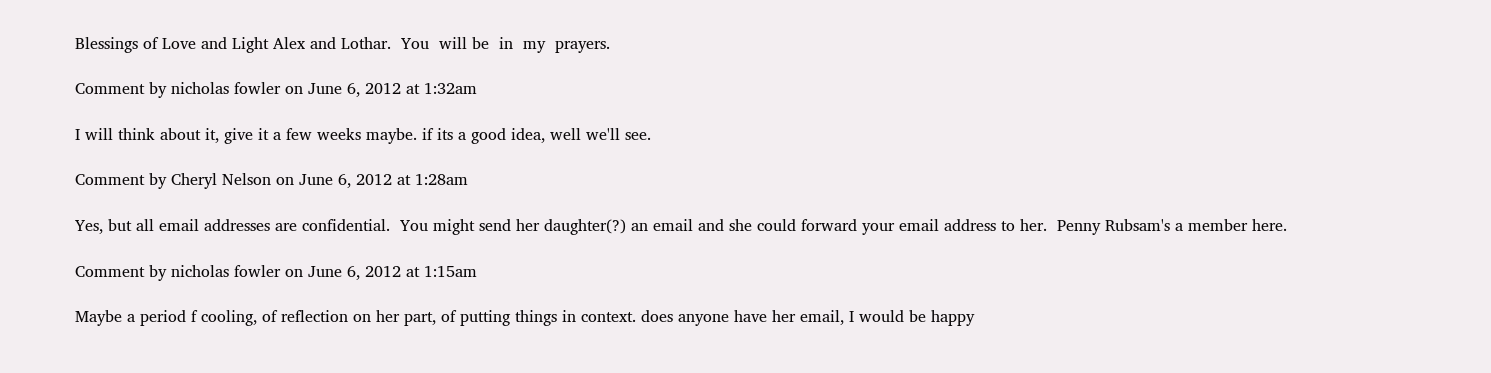Blessings of Love and Light Alex and Lothar.  You  will be  in  my  prayers.

Comment by nicholas fowler on June 6, 2012 at 1:32am

I will think about it, give it a few weeks maybe. if its a good idea, well we'll see.

Comment by Cheryl Nelson on June 6, 2012 at 1:28am

Yes, but all email addresses are confidential.  You might send her daughter(?) an email and she could forward your email address to her.  Penny Rubsam's a member here.

Comment by nicholas fowler on June 6, 2012 at 1:15am

Maybe a period f cooling, of reflection on her part, of putting things in context. does anyone have her email, I would be happy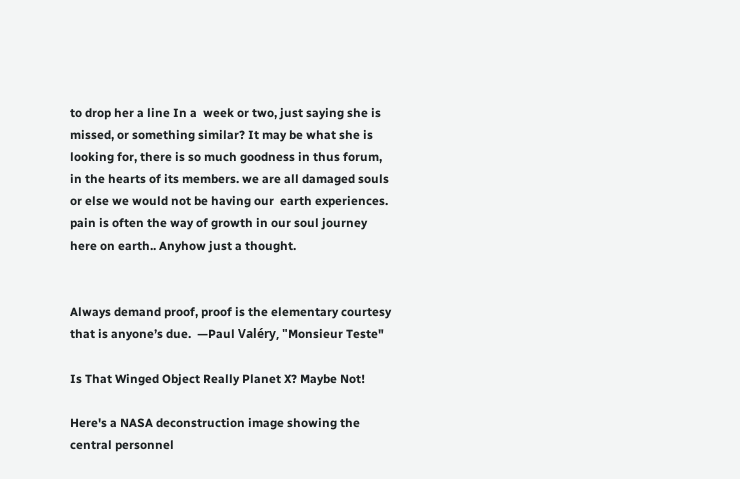to drop her a line In a  week or two, just saying she is missed, or something similar? It may be what she is looking for, there is so much goodness in thus forum, in the hearts of its members. we are all damaged souls or else we would not be having our  earth experiences. pain is often the way of growth in our soul journey here on earth.. Anyhow just a thought.


Always demand proof, proof is the elementary courtesy that is anyone’s due.  —Paul Valéry, "Monsieur Teste"

Is That Winged Object Really Planet X? Maybe Not!

Here's a NASA deconstruction image showing the central personnel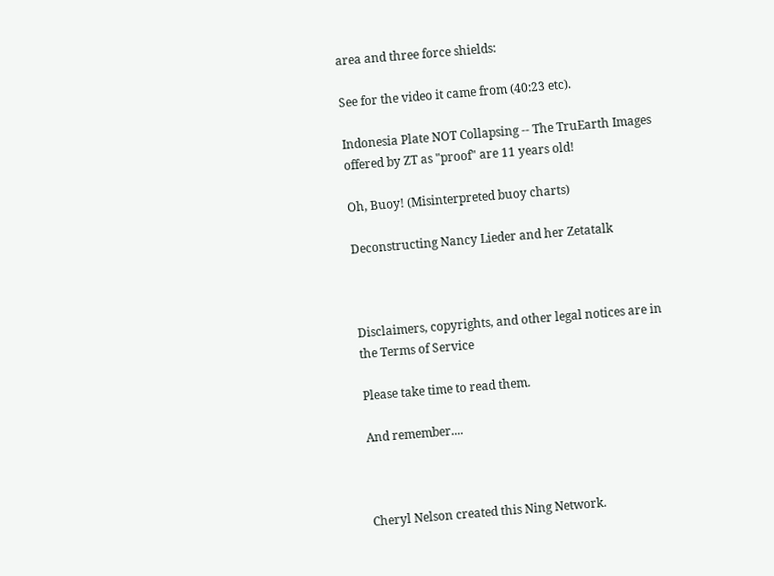area and three force shields:

See for the video it came from (40:23 etc).

Indonesia Plate NOT Collapsing -- The TruEarth Images offered by ZT as "proof" are 11 years old!

Oh, Buoy! (Misinterpreted buoy charts)

Deconstructing Nancy Lieder and her Zetatalk



Disclaimers, copyrights, and other legal notices are in the Terms of Service

Please take time to read them.

And remember....



Cheryl Nelson created this Ning Network.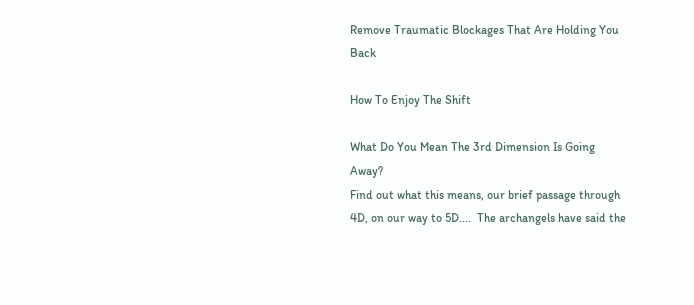Remove Traumatic Blockages That Are Holding You Back

How To Enjoy The Shift

What Do You Mean The 3rd Dimension Is Going Away?
Find out what this means, our brief passage through 4D, on our way to 5D....  The archangels have said the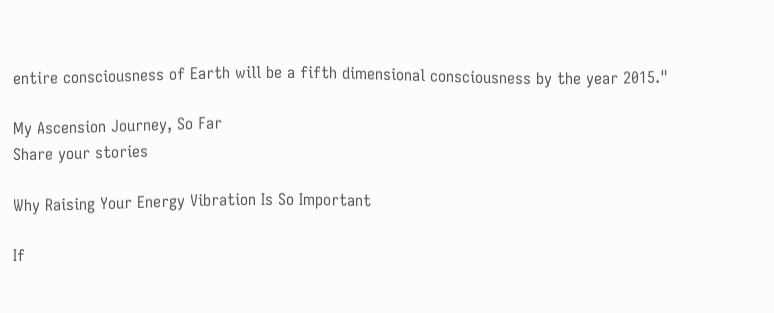entire consciousness of Earth will be a fifth dimensional consciousness by the year 2015."

My Ascension Journey, So Far
Share your stories

Why Raising Your Energy Vibration Is So Important

If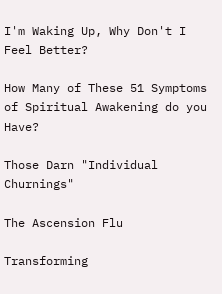I'm Waking Up, Why Don't I Feel Better?

How Many of These 51 Symptoms of Spiritual Awakening do you Have?

Those Darn "Individual Churnings"

The Ascension Flu

Transforming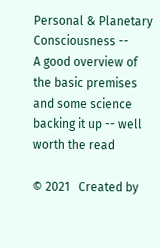Personal & Planetary Consciousness --
A good overview of the basic premises and some science backing it up -- well worth the read

© 2021   Created by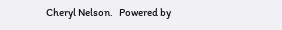Cheryl Nelson.   Powered by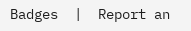Badges  |  Report an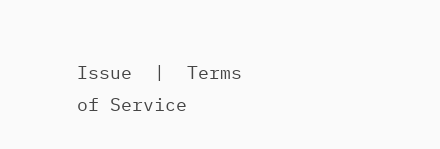Issue  |  Terms of Service